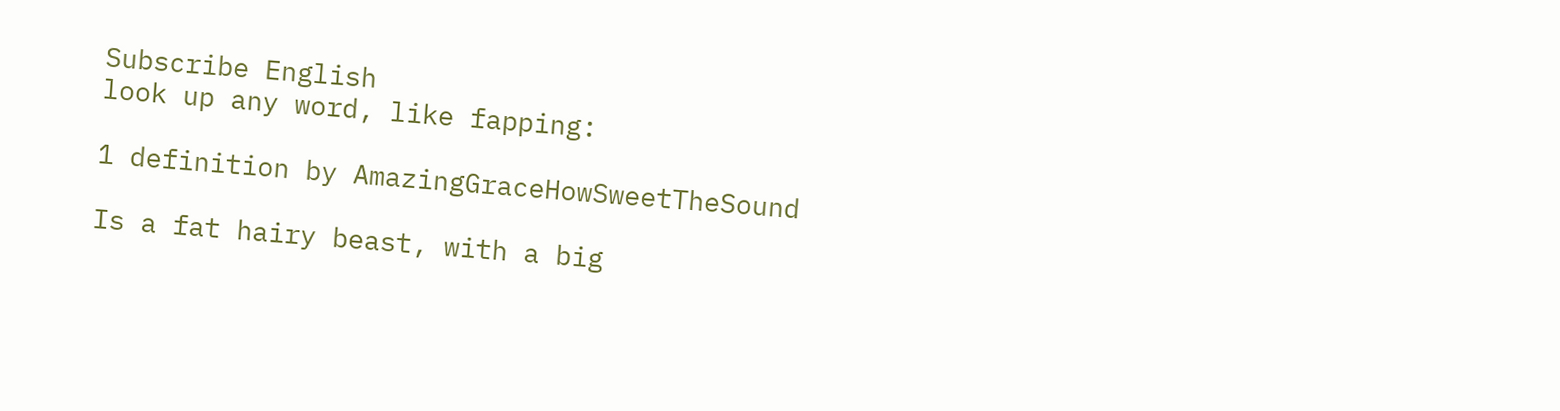Subscribe English
look up any word, like fapping:

1 definition by AmazingGraceHowSweetTheSound

Is a fat hairy beast, with a big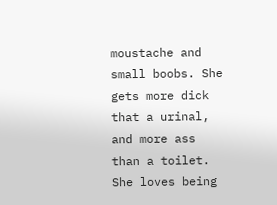moustache and small boobs. She gets more dick that a urinal, and more ass than a toilet. She loves being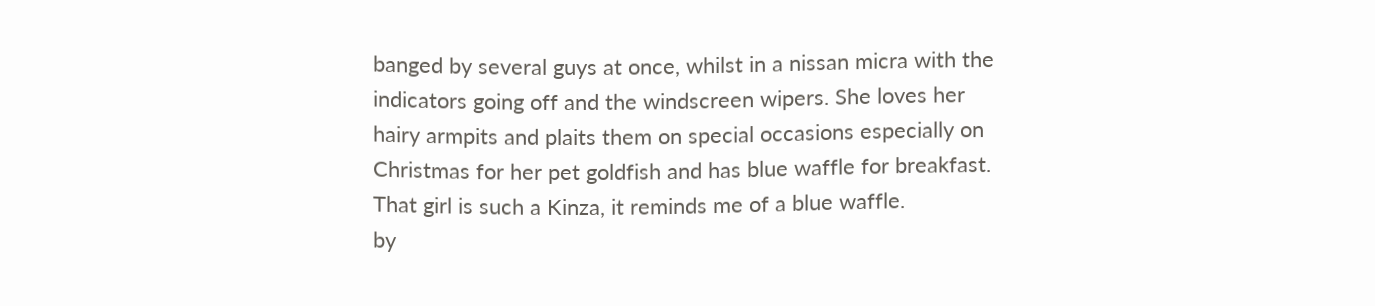banged by several guys at once, whilst in a nissan micra with the indicators going off and the windscreen wipers. She loves her hairy armpits and plaits them on special occasions especially on Christmas for her pet goldfish and has blue waffle for breakfast.
That girl is such a Kinza, it reminds me of a blue waffle.
by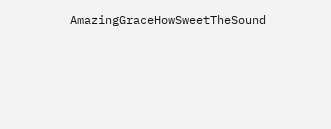AmazingGraceHowSweetTheSound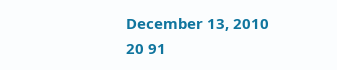December 13, 2010
20 91